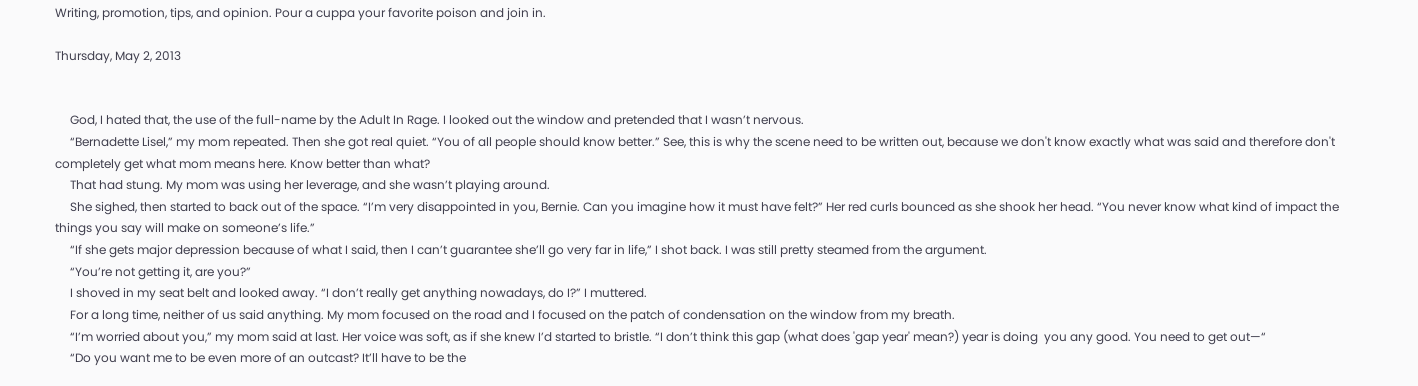Writing, promotion, tips, and opinion. Pour a cuppa your favorite poison and join in.

Thursday, May 2, 2013


     God, I hated that, the use of the full-name by the Adult In Rage. I looked out the window and pretended that I wasn’t nervous.
     “Bernadette Lisel,” my mom repeated. Then she got real quiet. “You of all people should know better.” See, this is why the scene need to be written out, because we don't know exactly what was said and therefore don't completely get what mom means here. Know better than what?
     That had stung. My mom was using her leverage, and she wasn’t playing around.
     She sighed, then started to back out of the space. “I’m very disappointed in you, Bernie. Can you imagine how it must have felt?” Her red curls bounced as she shook her head. “You never know what kind of impact the things you say will make on someone’s life.”
     “If she gets major depression because of what I said, then I can’t guarantee she’ll go very far in life,” I shot back. I was still pretty steamed from the argument.
     “You’re not getting it, are you?”
     I shoved in my seat belt and looked away. “I don’t really get anything nowadays, do I?” I muttered.
     For a long time, neither of us said anything. My mom focused on the road and I focused on the patch of condensation on the window from my breath.
     “I’m worried about you,” my mom said at last. Her voice was soft, as if she knew I’d started to bristle. “I don’t think this gap (what does 'gap year' mean?) year is doing  you any good. You need to get out—“
     “Do you want me to be even more of an outcast? It’ll have to be the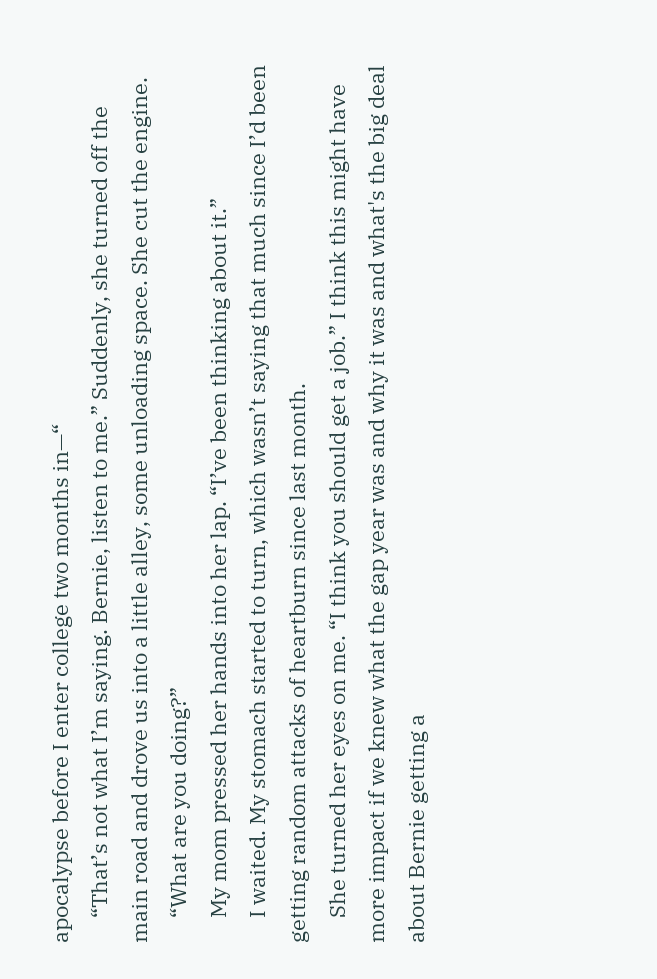apocalypse before I enter college two months in—“
     “That’s not what I’m saying. Bernie, listen to me.” Suddenly, she turned off the main road and drove us into a little alley, some unloading space. She cut the engine.
     “What are you doing?”
     My mom pressed her hands into her lap. “I’ve been thinking about it.”
     I waited. My stomach started to turn, which wasn’t saying that much since I’d been getting random attacks of heartburn since last month.
     She turned her eyes on me. “I think you should get a job.” I think this might have more impact if we knew what the gap year was and why it was and what's the big deal about Bernie getting a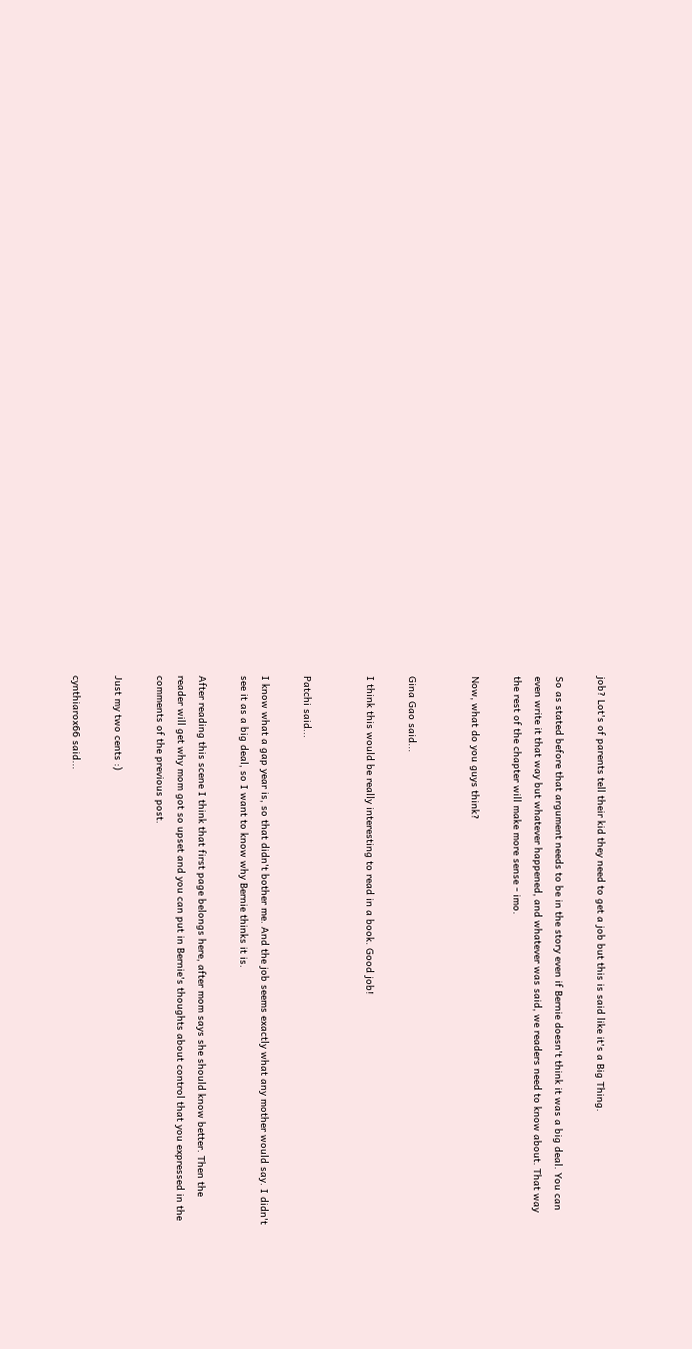job? Lot's of parents tell their kid they need to get a job but this is said like it's a Big Thing.

So as stated before that argument needs to be in the story even if Bernie doesn't think it was a big deal. You can even write it that way but whatever happened, and whatever was said, we readers need to know about. That way the rest of the chapter will make more sense - imo.

Now, what do you guys think?


Gina Gao said...

I think this would be really interesting to read in a book. Good job!


Patchi said...

I know what a gap year is, so that didn't bother me. And the job seems exactly what any mother would say. I didn't see it as a big deal, so I want to know why Bernie thinks it is.

After reading this scene I think that first page belongs here, after mom says she should know better. Then the reader will get why mom got so upset and you can put in Bernie's thoughts about control that you expressed in the comments of the previous post.

Just my two cents :)

cynthiarox66 said...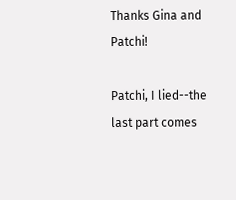Thanks Gina and Patchi!

Patchi, I lied--the last part comes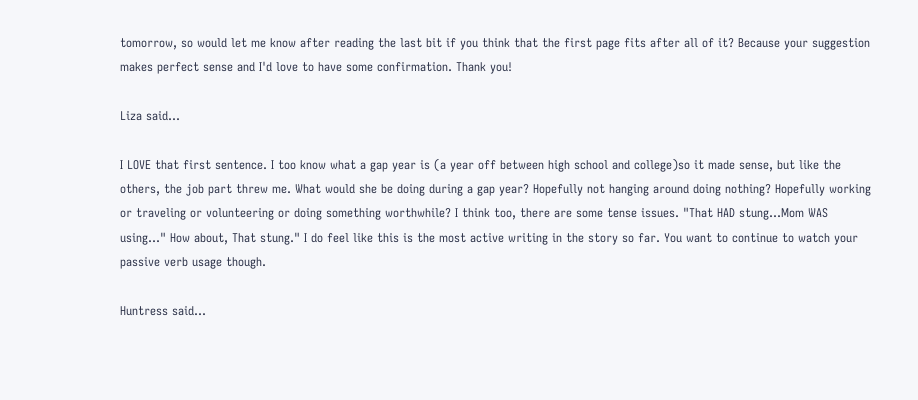tomorrow, so would let me know after reading the last bit if you think that the first page fits after all of it? Because your suggestion makes perfect sense and I'd love to have some confirmation. Thank you!

Liza said...

I LOVE that first sentence. I too know what a gap year is (a year off between high school and college)so it made sense, but like the others, the job part threw me. What would she be doing during a gap year? Hopefully not hanging around doing nothing? Hopefully working or traveling or volunteering or doing something worthwhile? I think too, there are some tense issues. "That HAD stung...Mom WAS using..." How about, That stung." I do feel like this is the most active writing in the story so far. You want to continue to watch your passive verb usage though.

Huntress said...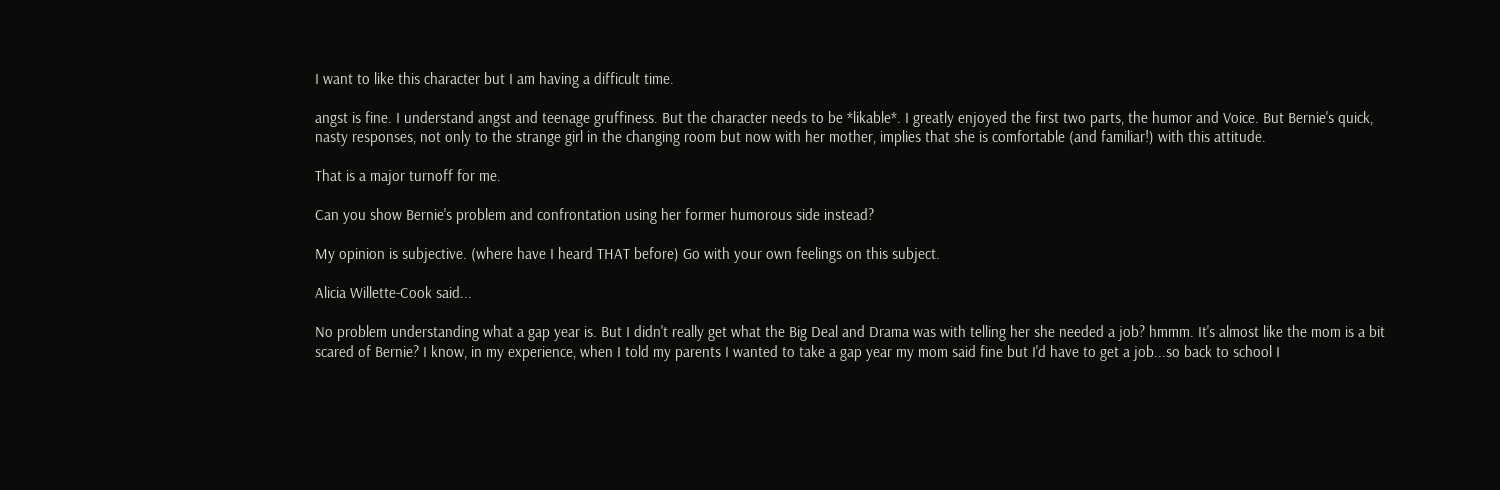I want to like this character but I am having a difficult time.

angst is fine. I understand angst and teenage gruffiness. But the character needs to be *likable*. I greatly enjoyed the first two parts, the humor and Voice. But Bernie's quick, nasty responses, not only to the strange girl in the changing room but now with her mother, implies that she is comfortable (and familiar!) with this attitude.

That is a major turnoff for me.

Can you show Bernie's problem and confrontation using her former humorous side instead?

My opinion is subjective. (where have I heard THAT before) Go with your own feelings on this subject.

Alicia Willette-Cook said...

No problem understanding what a gap year is. But I didn't really get what the Big Deal and Drama was with telling her she needed a job? hmmm. It's almost like the mom is a bit scared of Bernie? I know, in my experience, when I told my parents I wanted to take a gap year my mom said fine but I'd have to get a job...so back to school I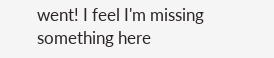went! I feel I'm missing something here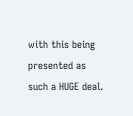with this being presented as such a HUGE deal.